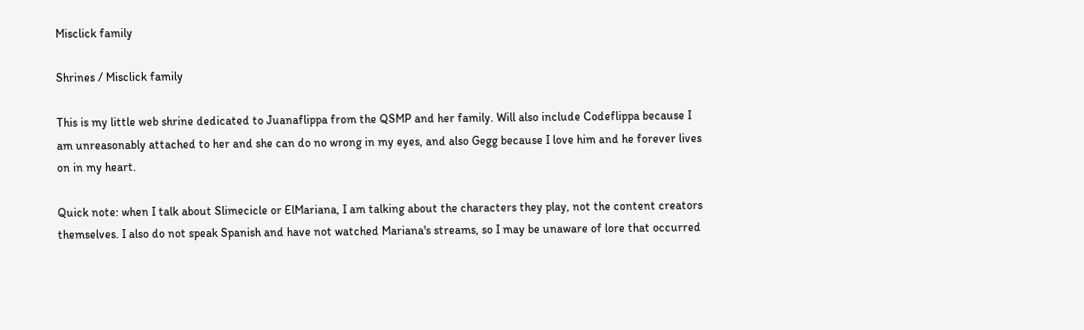Misclick family

Shrines / Misclick family

This is my little web shrine dedicated to Juanaflippa from the QSMP and her family. Will also include Codeflippa because I am unreasonably attached to her and she can do no wrong in my eyes, and also Gegg because I love him and he forever lives on in my heart.

Quick note: when I talk about Slimecicle or ElMariana, I am talking about the characters they play, not the content creators themselves. I also do not speak Spanish and have not watched Mariana's streams, so I may be unaware of lore that occurred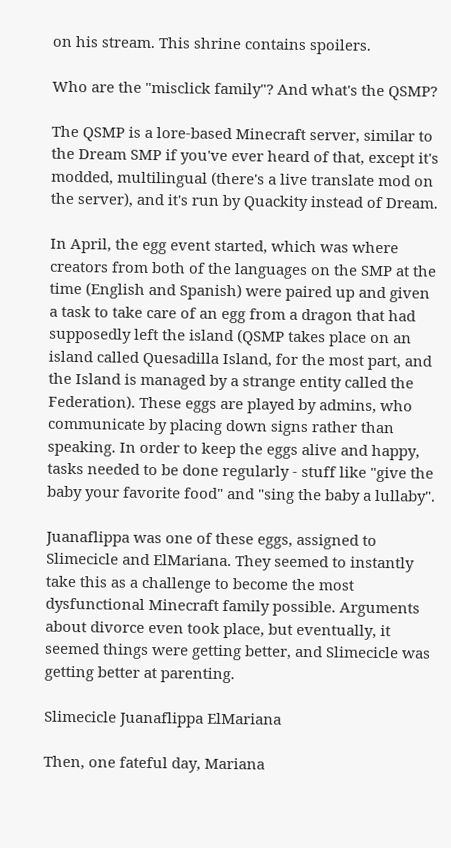on his stream. This shrine contains spoilers.

Who are the "misclick family"? And what's the QSMP?

The QSMP is a lore-based Minecraft server, similar to the Dream SMP if you've ever heard of that, except it's modded, multilingual (there's a live translate mod on the server), and it's run by Quackity instead of Dream.

In April, the egg event started, which was where creators from both of the languages on the SMP at the time (English and Spanish) were paired up and given a task to take care of an egg from a dragon that had supposedly left the island (QSMP takes place on an island called Quesadilla Island, for the most part, and the Island is managed by a strange entity called the Federation). These eggs are played by admins, who communicate by placing down signs rather than speaking. In order to keep the eggs alive and happy, tasks needed to be done regularly - stuff like "give the baby your favorite food" and "sing the baby a lullaby".

Juanaflippa was one of these eggs, assigned to Slimecicle and ElMariana. They seemed to instantly take this as a challenge to become the most dysfunctional Minecraft family possible. Arguments about divorce even took place, but eventually, it seemed things were getting better, and Slimecicle was getting better at parenting.

Slimecicle Juanaflippa ElMariana

Then, one fateful day, Mariana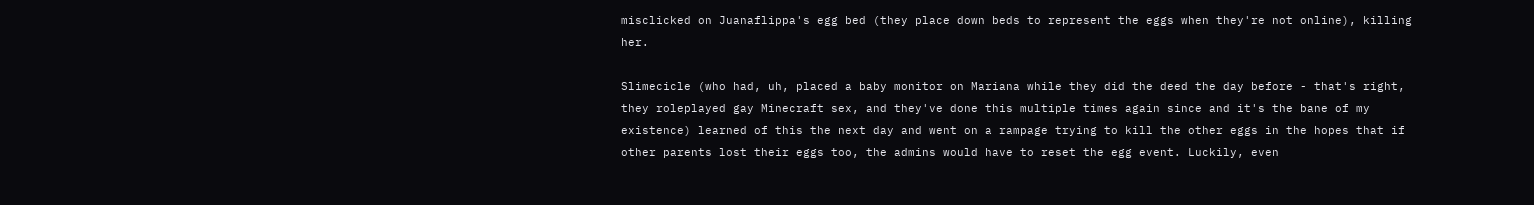misclicked on Juanaflippa's egg bed (they place down beds to represent the eggs when they're not online), killing her.

Slimecicle (who had, uh, placed a baby monitor on Mariana while they did the deed the day before - that's right, they roleplayed gay Minecraft sex, and they've done this multiple times again since and it's the bane of my existence) learned of this the next day and went on a rampage trying to kill the other eggs in the hopes that if other parents lost their eggs too, the admins would have to reset the egg event. Luckily, even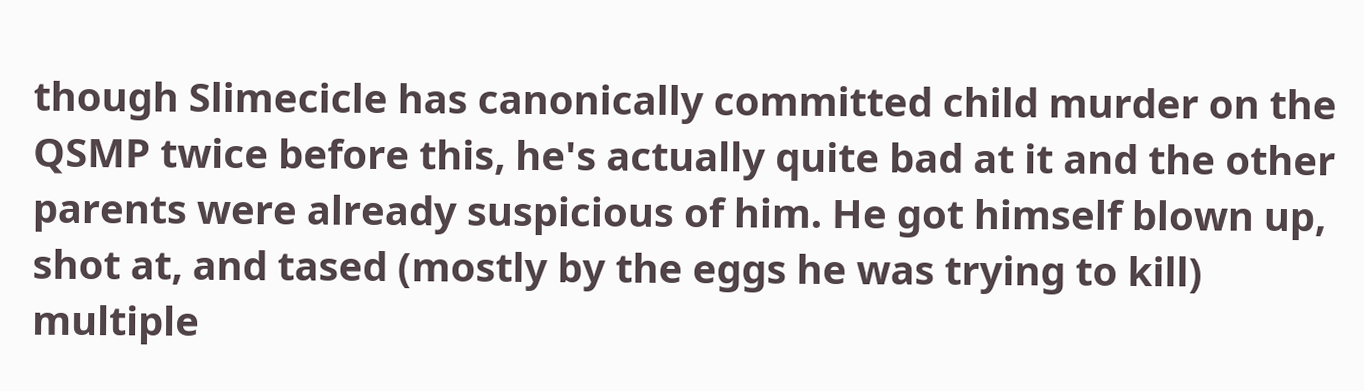though Slimecicle has canonically committed child murder on the QSMP twice before this, he's actually quite bad at it and the other parents were already suspicious of him. He got himself blown up, shot at, and tased (mostly by the eggs he was trying to kill) multiple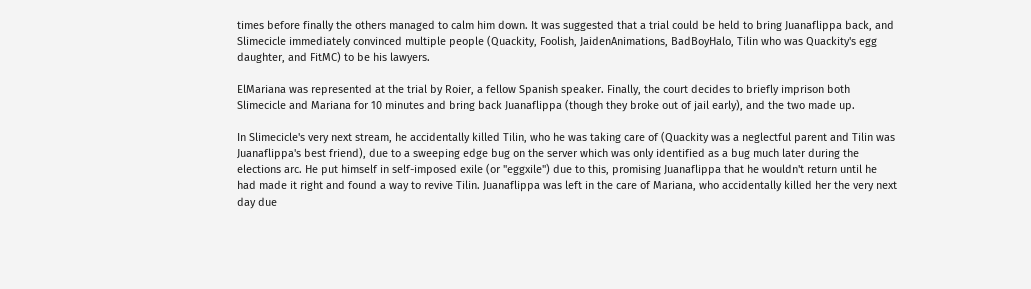times before finally the others managed to calm him down. It was suggested that a trial could be held to bring Juanaflippa back, and Slimecicle immediately convinced multiple people (Quackity, Foolish, JaidenAnimations, BadBoyHalo, Tilin who was Quackity's egg daughter, and FitMC) to be his lawyers.

ElMariana was represented at the trial by Roier, a fellow Spanish speaker. Finally, the court decides to briefly imprison both Slimecicle and Mariana for 10 minutes and bring back Juanaflippa (though they broke out of jail early), and the two made up.

In Slimecicle's very next stream, he accidentally killed Tilin, who he was taking care of (Quackity was a neglectful parent and Tilin was Juanaflippa's best friend), due to a sweeping edge bug on the server which was only identified as a bug much later during the elections arc. He put himself in self-imposed exile (or "eggxile") due to this, promising Juanaflippa that he wouldn't return until he had made it right and found a way to revive Tilin. Juanaflippa was left in the care of Mariana, who accidentally killed her the very next day due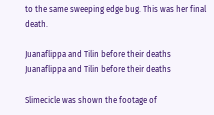to the same sweeping edge bug. This was her final death.

Juanaflippa and Tilin before their deaths
Juanaflippa and Tilin before their deaths

Slimecicle was shown the footage of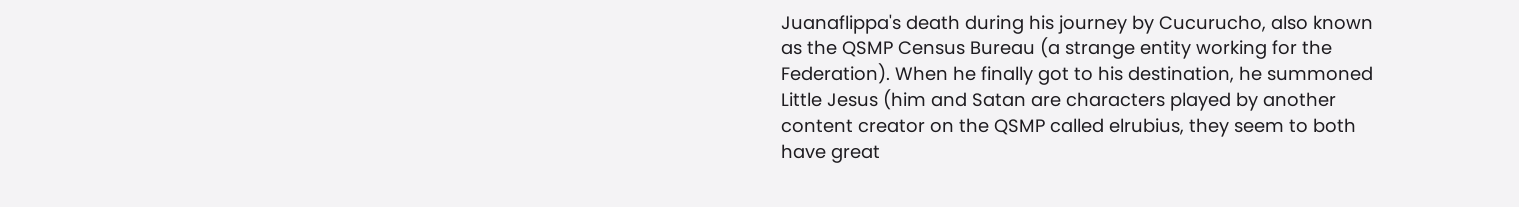Juanaflippa's death during his journey by Cucurucho, also known as the QSMP Census Bureau (a strange entity working for the Federation). When he finally got to his destination, he summoned Little Jesus (him and Satan are characters played by another content creator on the QSMP called elrubius, they seem to both have great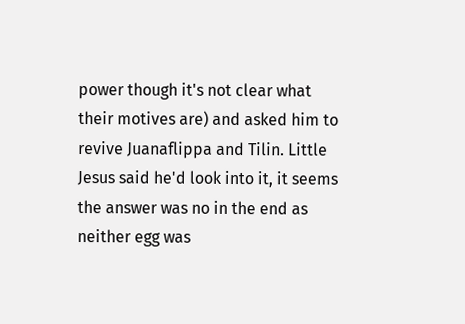power though it's not clear what their motives are) and asked him to revive Juanaflippa and Tilin. Little Jesus said he'd look into it, it seems the answer was no in the end as neither egg was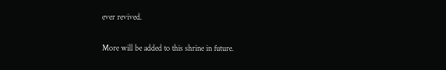ever revived.

More will be added to this shrine in future.